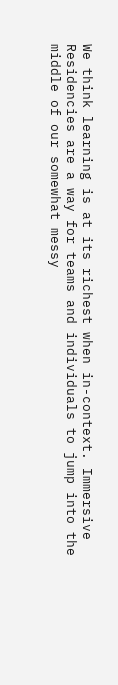We think learning is at its richest when in-context. Immersive Residencies are a way for teams and individuals to jump into the middle of our somewhat messy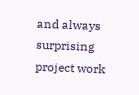and always surprising project work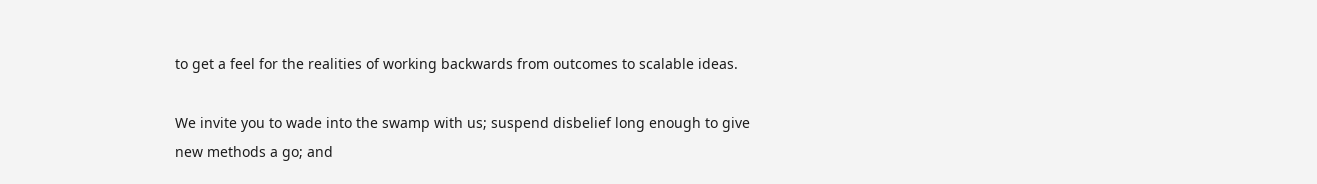to get a feel for the realities of working backwards from outcomes to scalable ideas.

We invite you to wade into the swamp with us; suspend disbelief long enough to give new methods a go; and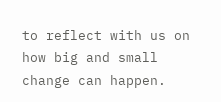to reflect with us on how big and small change can happen.